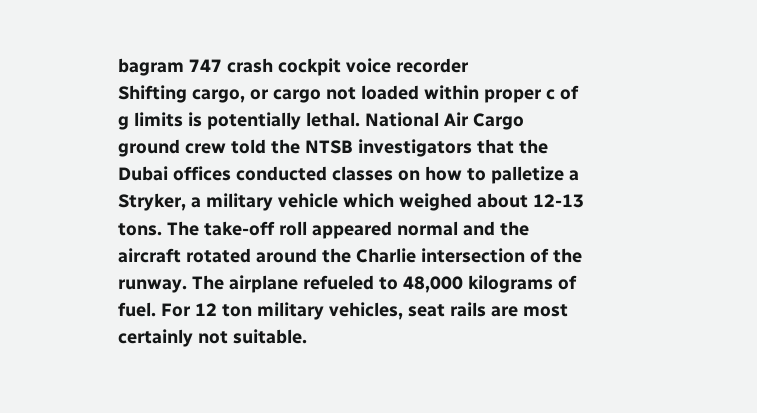bagram 747 crash cockpit voice recorder
Shifting cargo, or cargo not loaded within proper c of g limits is potentially lethal. National Air Cargo ground crew told the NTSB investigators that the Dubai offices conducted classes on how to palletize a Stryker, a military vehicle which weighed about 12-13 tons. The take-off roll appeared normal and the aircraft rotated around the Charlie intersection of the runway. The airplane refueled to 48,000 kilograms of fuel. For 12 ton military vehicles, seat rails are most certainly not suitable.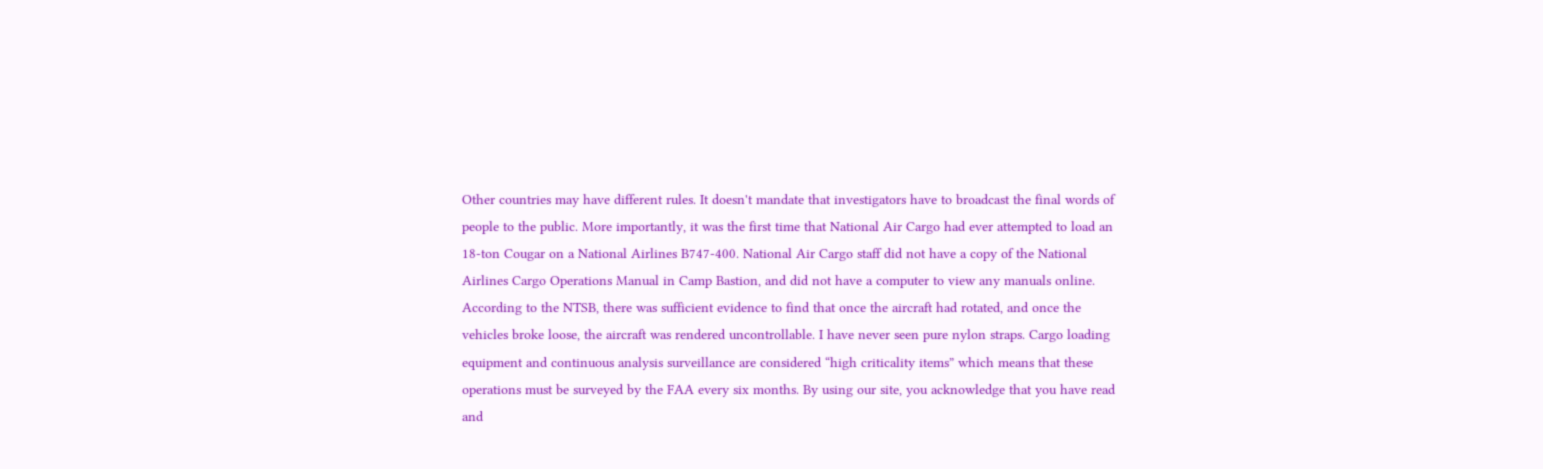Other countries may have different rules. It doesn't mandate that investigators have to broadcast the final words of people to the public. More importantly, it was the first time that National Air Cargo had ever attempted to load an 18-ton Cougar on a National Airlines B747-400. National Air Cargo staff did not have a copy of the National Airlines Cargo Operations Manual in Camp Bastion, and did not have a computer to view any manuals online. According to the NTSB, there was sufficient evidence to find that once the aircraft had rotated, and once the vehicles broke loose, the aircraft was rendered uncontrollable. I have never seen pure nylon straps. Cargo loading equipment and continuous analysis surveillance are considered “high criticality items” which means that these operations must be surveyed by the FAA every six months. By using our site, you acknowledge that you have read and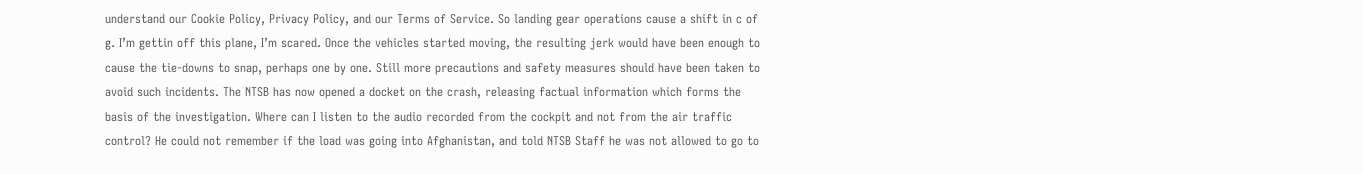understand our Cookie Policy, Privacy Policy, and our Terms of Service. So landing gear operations cause a shift in c of g. I’m gettin off this plane, I’m scared. Once the vehicles started moving, the resulting jerk would have been enough to cause the tie-downs to snap, perhaps one by one. Still more precautions and safety measures should have been taken to avoid such incidents. The NTSB has now opened a docket on the crash, releasing factual information which forms the basis of the investigation. Where can I listen to the audio recorded from the cockpit and not from the air traffic control? He could not remember if the load was going into Afghanistan, and told NTSB Staff he was not allowed to go to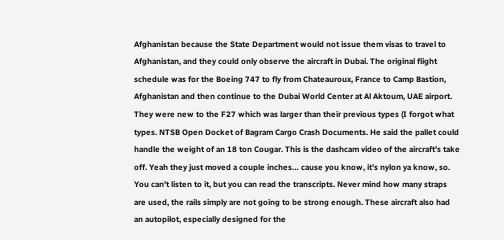Afghanistan because the State Department would not issue them visas to travel to Afghanistan, and they could only observe the aircraft in Dubai. The original flight schedule was for the Boeing 747 to fly from Chateauroux, France to Camp Bastion, Afghanistan and then continue to the Dubai World Center at Al Aktoum, UAE airport. They were new to the F27 which was larger than their previous types (I forgot what types. NTSB Open Docket of Bagram Cargo Crash Documents. He said the pallet could handle the weight of an 18 ton Cougar. This is the dashcam video of the aircraft’s take off. Yeah they just moved a couple inches… cause you know, it’s nylon ya know, so. You can't listen to it, but you can read the transcripts. Never mind how many straps are used, the rails simply are not going to be strong enough. These aircraft also had an autopilot, especially designed for the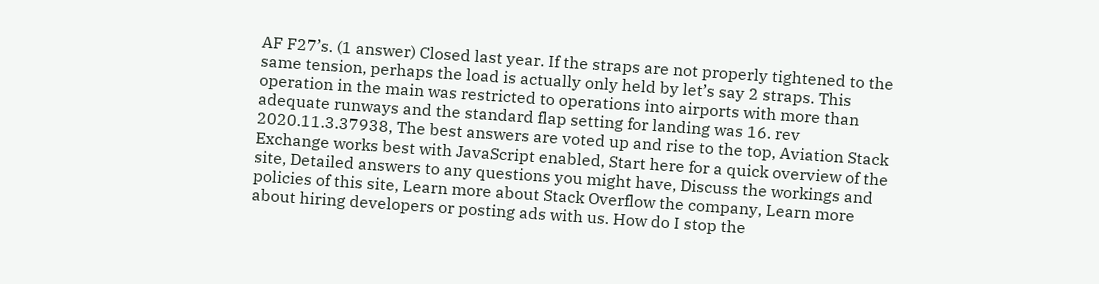AF F27’s. (1 answer) Closed last year. If the straps are not properly tightened to the same tension, perhaps the load is actually only held by let’s say 2 straps. This operation in the main was restricted to operations into airports with more than adequate runways and the standard flap setting for landing was 16. rev 2020.11.3.37938, The best answers are voted up and rise to the top, Aviation Stack Exchange works best with JavaScript enabled, Start here for a quick overview of the site, Detailed answers to any questions you might have, Discuss the workings and policies of this site, Learn more about Stack Overflow the company, Learn more about hiring developers or posting ads with us. How do I stop the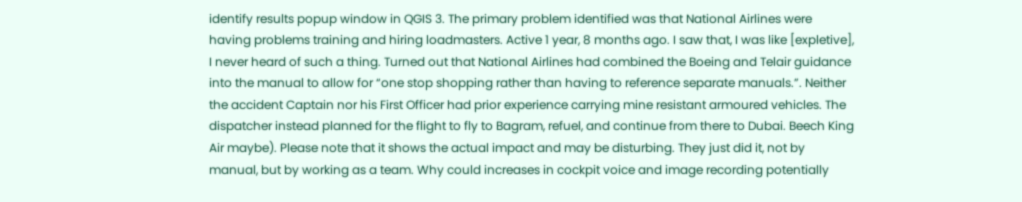identify results popup window in QGIS 3. The primary problem identified was that National Airlines were having problems training and hiring loadmasters. Active 1 year, 8 months ago. I saw that, I was like [expletive], I never heard of such a thing. Turned out that National Airlines had combined the Boeing and Telair guidance into the manual to allow for “one stop shopping rather than having to reference separate manuals.”. Neither the accident Captain nor his First Officer had prior experience carrying mine resistant armoured vehicles. The dispatcher instead planned for the flight to fly to Bagram, refuel, and continue from there to Dubai. Beech King Air maybe). Please note that it shows the actual impact and may be disturbing. They just did it, not by manual, but by working as a team. Why could increases in cockpit voice and image recording potentially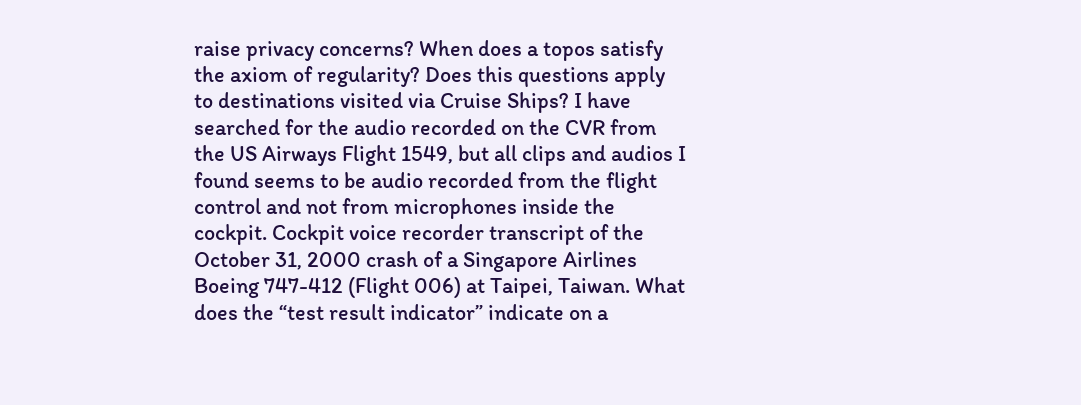raise privacy concerns? When does a topos satisfy the axiom of regularity? Does this questions apply to destinations visited via Cruise Ships? I have searched for the audio recorded on the CVR from the US Airways Flight 1549, but all clips and audios I found seems to be audio recorded from the flight control and not from microphones inside the cockpit. Cockpit voice recorder transcript of the October 31, 2000 crash of a Singapore Airlines Boeing 747-412 (Flight 006) at Taipei, Taiwan. What does the “test result indicator” indicate on a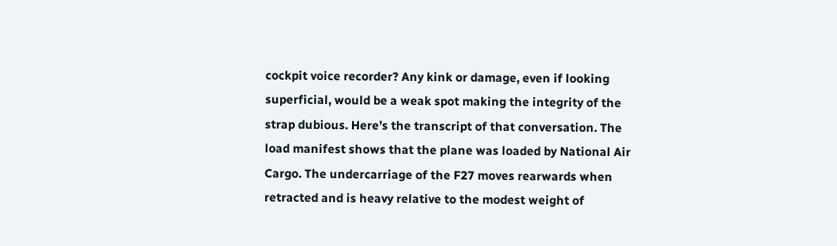cockpit voice recorder? Any kink or damage, even if looking superficial, would be a weak spot making the integrity of the strap dubious. Here’s the transcript of that conversation. The load manifest shows that the plane was loaded by National Air Cargo. The undercarriage of the F27 moves rearwards when retracted and is heavy relative to the modest weight of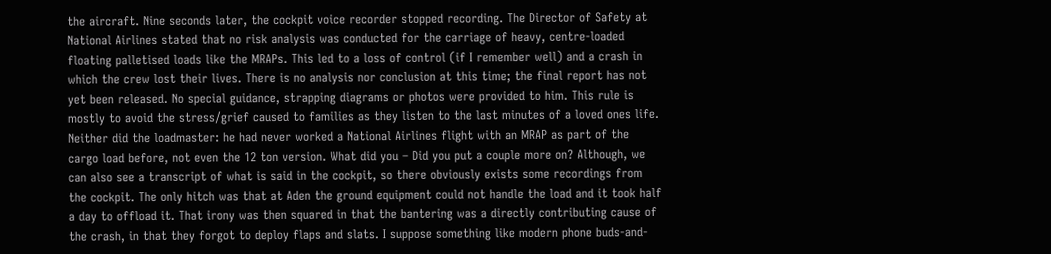the aircraft. Nine seconds later, the cockpit voice recorder stopped recording. The Director of Safety at National Airlines stated that no risk analysis was conducted for the carriage of heavy, centre-loaded floating palletised loads like the MRAPs. This led to a loss of control (if I remember well) and a crash in which the crew lost their lives. There is no analysis nor conclusion at this time; the final report has not yet been released. No special guidance, strapping diagrams or photos were provided to him. This rule is mostly to avoid the stress/grief caused to families as they listen to the last minutes of a loved ones life. Neither did the loadmaster: he had never worked a National Airlines flight with an MRAP as part of the cargo load before, not even the 12 ton version. What did you – Did you put a couple more on? Although, we can also see a transcript of what is said in the cockpit, so there obviously exists some recordings from the cockpit. The only hitch was that at Aden the ground equipment could not handle the load and it took half a day to offload it. That irony was then squared in that the bantering was a directly contributing cause of the crash, in that they forgot to deploy flaps and slats. I suppose something like modern phone buds-and-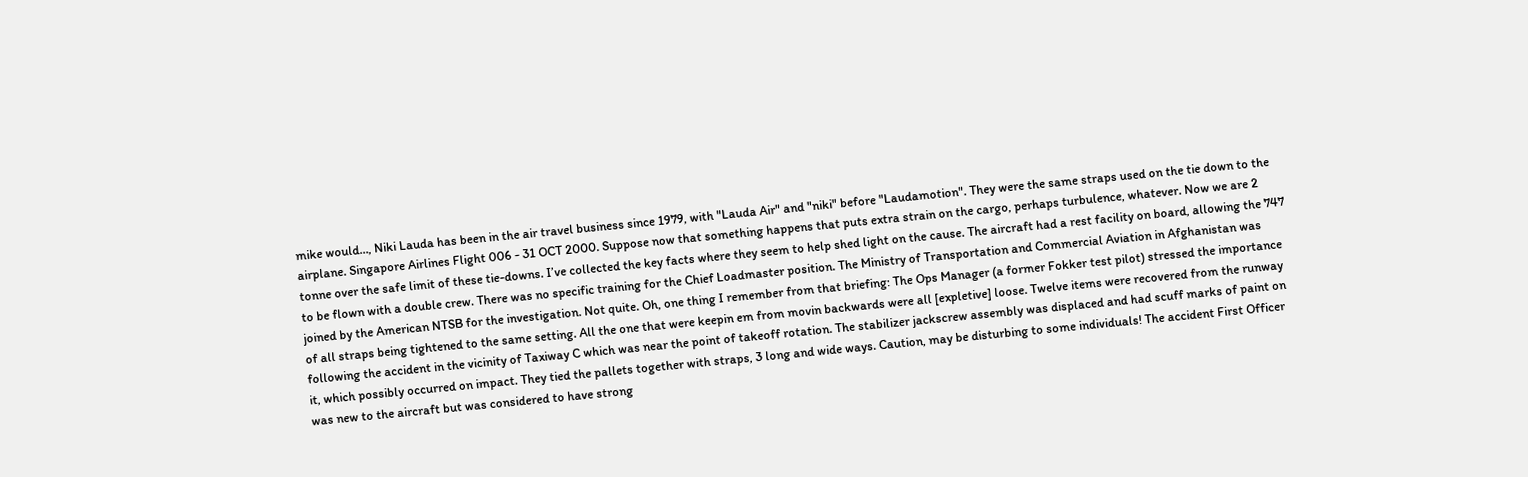mike would…, Niki Lauda has been in the air travel business since 1979, with "Lauda Air" and "niki" before "Laudamotion". They were the same straps used on the tie down to the airplane. Singapore Airlines Flight 006 - 31 OCT 2000. Suppose now that something happens that puts extra strain on the cargo, perhaps turbulence, whatever. Now we are 2 tonne over the safe limit of these tie-downs. I’ve collected the key facts where they seem to help shed light on the cause. The aircraft had a rest facility on board, allowing the 747 to be flown with a double crew. There was no specific training for the Chief Loadmaster position. The Ministry of Transportation and Commercial Aviation in Afghanistan was joined by the American NTSB for the investigation. Not quite. Oh, one thing I remember from that briefing: The Ops Manager (a former Fokker test pilot) stressed the importance of all straps being tightened to the same setting. All the one that were keepin em from movin backwards were all [expletive] loose. Twelve items were recovered from the runway following the accident in the vicinity of Taxiway C which was near the point of takeoff rotation. The stabilizer jackscrew assembly was displaced and had scuff marks of paint on it, which possibly occurred on impact. They tied the pallets together with straps, 3 long and wide ways. Caution, may be disturbing to some individuals! The accident First Officer was new to the aircraft but was considered to have strong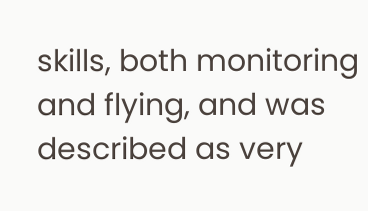skills, both monitoring and flying, and was described as very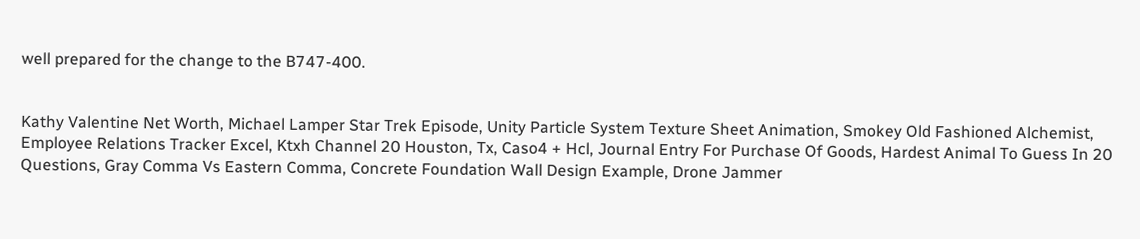well prepared for the change to the B747-400.


Kathy Valentine Net Worth, Michael Lamper Star Trek Episode, Unity Particle System Texture Sheet Animation, Smokey Old Fashioned Alchemist, Employee Relations Tracker Excel, Ktxh Channel 20 Houston, Tx, Caso4 + Hcl, Journal Entry For Purchase Of Goods, Hardest Animal To Guess In 20 Questions, Gray Comma Vs Eastern Comma, Concrete Foundation Wall Design Example, Drone Jammer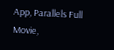App, Parallels Full Movie,